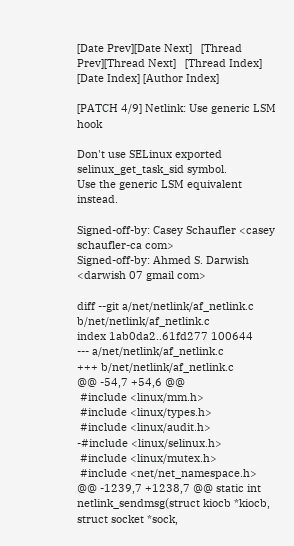[Date Prev][Date Next]   [Thread Prev][Thread Next]   [Thread Index] [Date Index] [Author Index]

[PATCH 4/9] Netlink: Use generic LSM hook

Don't use SELinux exported selinux_get_task_sid symbol.
Use the generic LSM equivalent instead.

Signed-off-by: Casey Schaufler <casey schaufler-ca com>
Signed-off-by: Ahmed S. Darwish <darwish 07 gmail com>

diff --git a/net/netlink/af_netlink.c b/net/netlink/af_netlink.c
index 1ab0da2..61fd277 100644
--- a/net/netlink/af_netlink.c
+++ b/net/netlink/af_netlink.c
@@ -54,7 +54,6 @@
 #include <linux/mm.h>
 #include <linux/types.h>
 #include <linux/audit.h>
-#include <linux/selinux.h>
 #include <linux/mutex.h>
 #include <net/net_namespace.h>
@@ -1239,7 +1238,7 @@ static int netlink_sendmsg(struct kiocb *kiocb, struct socket *sock,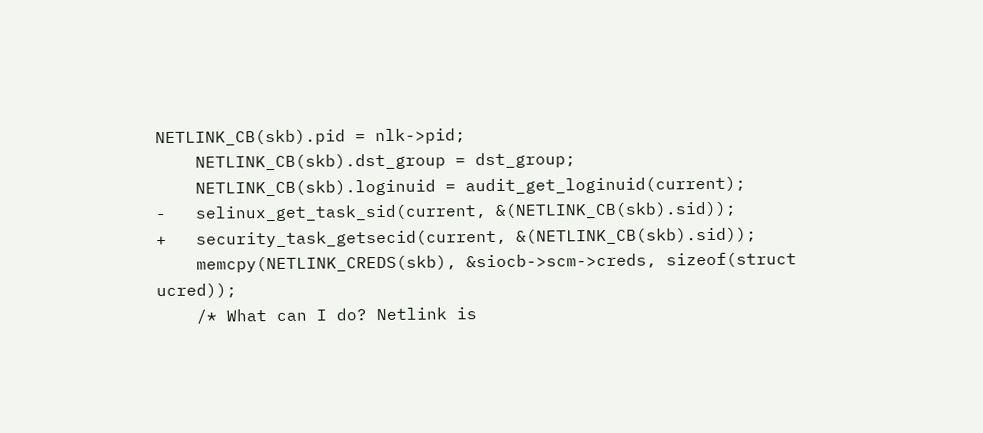NETLINK_CB(skb).pid = nlk->pid;
    NETLINK_CB(skb).dst_group = dst_group;
    NETLINK_CB(skb).loginuid = audit_get_loginuid(current);
-   selinux_get_task_sid(current, &(NETLINK_CB(skb).sid));
+   security_task_getsecid(current, &(NETLINK_CB(skb).sid));
    memcpy(NETLINK_CREDS(skb), &siocb->scm->creds, sizeof(struct ucred));
    /* What can I do? Netlink is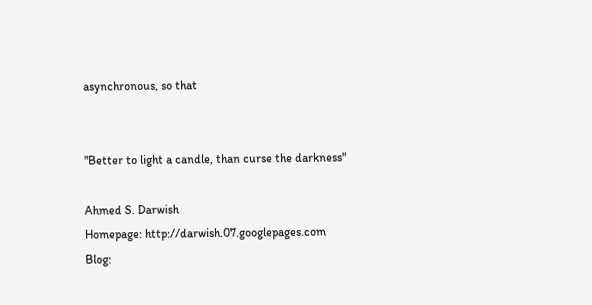asynchronous, so that


"Better to light a candle, than curse the darkness"

Ahmed S. Darwish
Homepage: http://darwish.07.googlepages.com
Blog: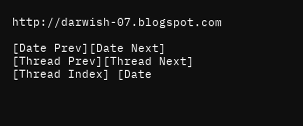http://darwish-07.blogspot.com

[Date Prev][Date Next]   [Thread Prev][Thread Next]   [Thread Index] [Date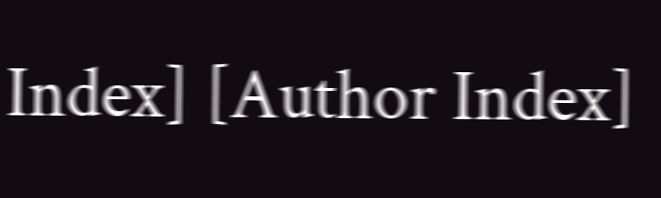Index] [Author Index]